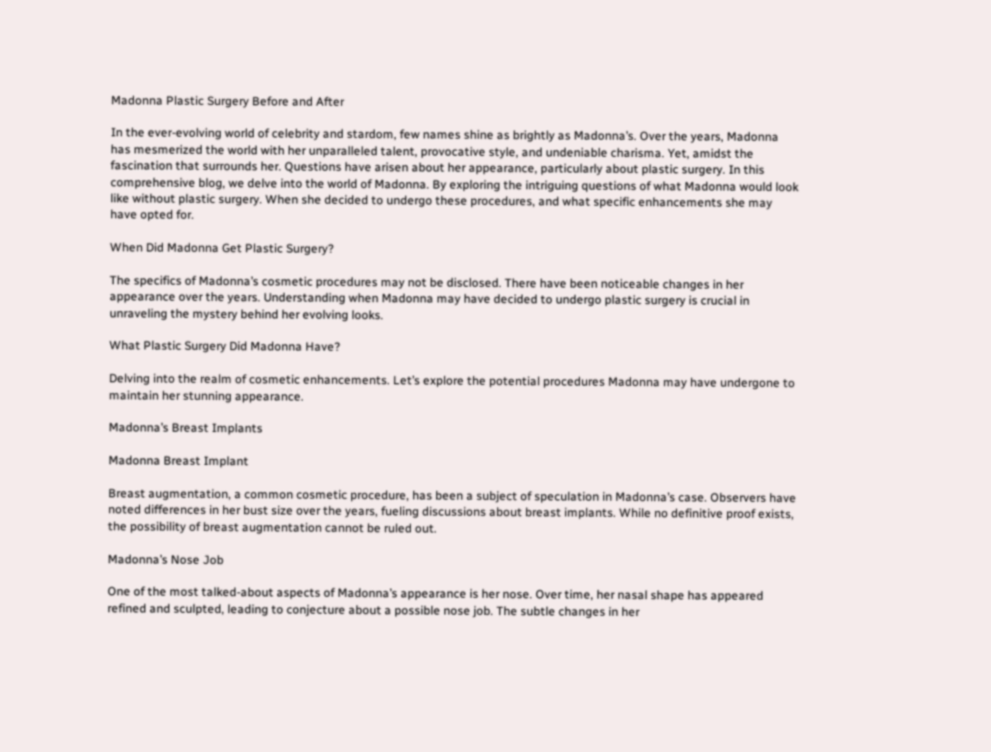Madonna Plastic Surgery Before and After

In the ever-evolving world of celebrity and stardom, few names shine as brightly as Madonna’s. Over the years, Madonna has mesmerized the world with her unparalleled talent, provocative style, and undeniable charisma. Yet, amidst the fascination that surrounds her. Questions have arisen about her appearance, particularly about plastic surgery. In this comprehensive blog, we delve into the world of Madonna. By exploring the intriguing questions of what Madonna would look like without plastic surgery. When she decided to undergo these procedures, and what specific enhancements she may have opted for.

When Did Madonna Get Plastic Surgery?

The specifics of Madonna’s cosmetic procedures may not be disclosed. There have been noticeable changes in her appearance over the years. Understanding when Madonna may have decided to undergo plastic surgery is crucial in unraveling the mystery behind her evolving looks.

What Plastic Surgery Did Madonna Have?

Delving into the realm of cosmetic enhancements. Let’s explore the potential procedures Madonna may have undergone to maintain her stunning appearance.

Madonna’s Breast Implants

Madonna Breast Implant

Breast augmentation, a common cosmetic procedure, has been a subject of speculation in Madonna’s case. Observers have noted differences in her bust size over the years, fueling discussions about breast implants. While no definitive proof exists, the possibility of breast augmentation cannot be ruled out.

Madonna’s Nose Job

One of the most talked-about aspects of Madonna’s appearance is her nose. Over time, her nasal shape has appeared refined and sculpted, leading to conjecture about a possible nose job. The subtle changes in her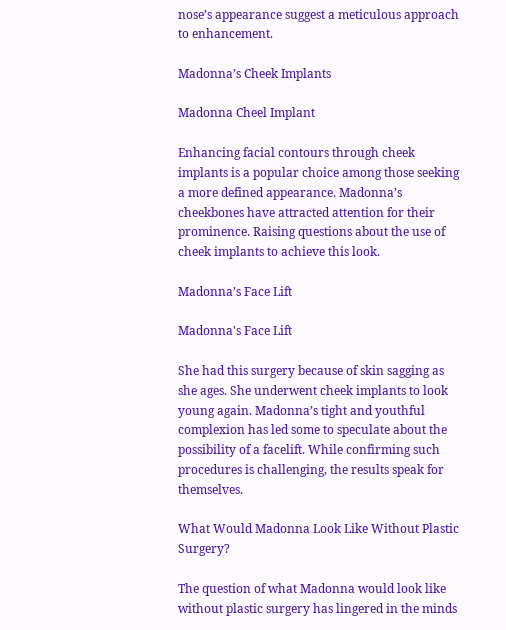nose’s appearance suggest a meticulous approach to enhancement.

Madonna’s Cheek Implants

Madonna Cheel Implant

Enhancing facial contours through cheek implants is a popular choice among those seeking a more defined appearance. Madonna’s cheekbones have attracted attention for their prominence. Raising questions about the use of cheek implants to achieve this look.

Madonna’s Face Lift

Madonna's Face Lift

She had this surgery because of skin sagging as she ages. She underwent cheek implants to look young again. Madonna’s tight and youthful complexion has led some to speculate about the possibility of a facelift. While confirming such procedures is challenging, the results speak for themselves.

What Would Madonna Look Like Without Plastic Surgery?

The question of what Madonna would look like without plastic surgery has lingered in the minds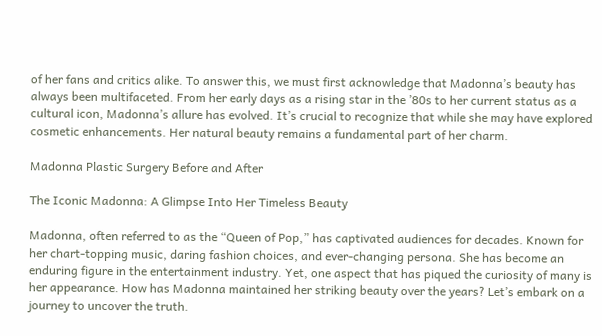of her fans and critics alike. To answer this, we must first acknowledge that Madonna’s beauty has always been multifaceted. From her early days as a rising star in the ’80s to her current status as a cultural icon, Madonna’s allure has evolved. It’s crucial to recognize that while she may have explored cosmetic enhancements. Her natural beauty remains a fundamental part of her charm.

Madonna Plastic Surgery Before and After

The Iconic Madonna: A Glimpse Into Her Timeless Beauty

Madonna, often referred to as the “Queen of Pop,” has captivated audiences for decades. Known for her chart-topping music, daring fashion choices, and ever-changing persona. She has become an enduring figure in the entertainment industry. Yet, one aspect that has piqued the curiosity of many is her appearance. How has Madonna maintained her striking beauty over the years? Let’s embark on a journey to uncover the truth.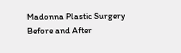Madonna Plastic Surgery Before and After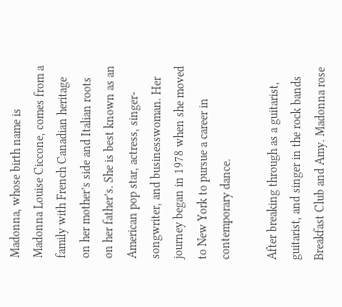Madonna, whose birth name is Madonna Louise Ciccone, comes from a family with French Canadian heritage on her mother’s side and Italian roots on her father’s. She is best known as an American pop star, actress, singer-songwriter, and businesswoman. Her journey began in 1978 when she moved to New York to pursue a career in contemporary dance.

After breaking through as a guitarist, guitarist, and singer in the rock bands Breakfast Club and Amy. Madonna rose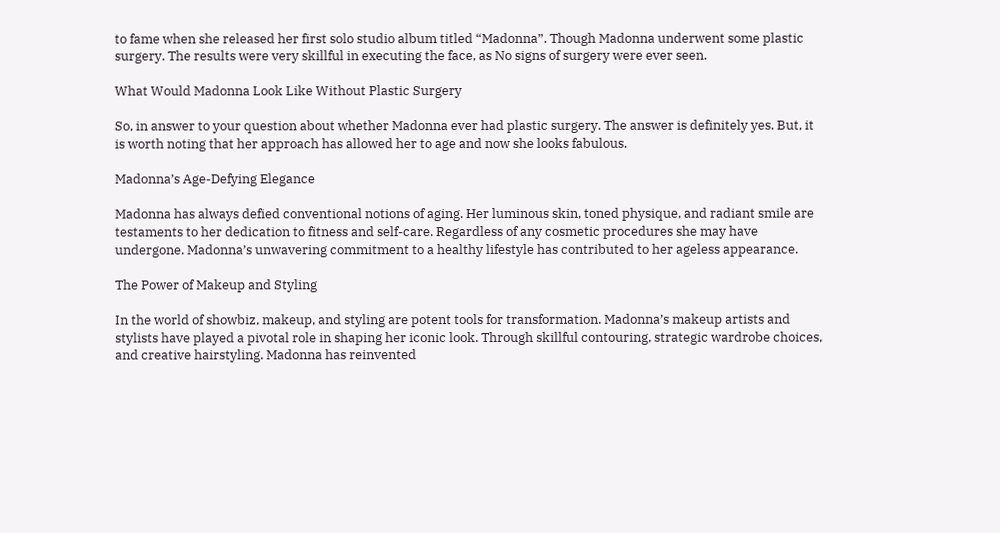to fame when she released her first solo studio album titled “Madonna”. Though Madonna underwent some plastic surgery. The results were very skillful in executing the face, as No signs of surgery were ever seen.

What Would Madonna Look Like Without Plastic Surgery

So, in answer to your question about whether Madonna ever had plastic surgery. The answer is definitely yes. But, it is worth noting that her approach has allowed her to age and now she looks fabulous.

Madonna’s Age-Defying Elegance

Madonna has always defied conventional notions of aging. Her luminous skin, toned physique, and radiant smile are testaments to her dedication to fitness and self-care. Regardless of any cosmetic procedures she may have undergone. Madonna’s unwavering commitment to a healthy lifestyle has contributed to her ageless appearance.

The Power of Makeup and Styling

In the world of showbiz, makeup, and styling are potent tools for transformation. Madonna’s makeup artists and stylists have played a pivotal role in shaping her iconic look. Through skillful contouring, strategic wardrobe choices, and creative hairstyling. Madonna has reinvented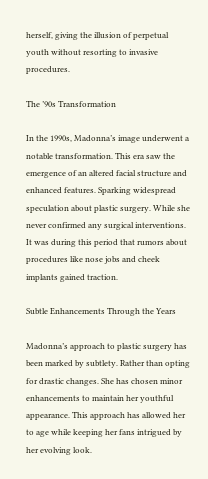herself, giving the illusion of perpetual youth without resorting to invasive procedures.

The ’90s Transformation

In the 1990s, Madonna’s image underwent a notable transformation. This era saw the emergence of an altered facial structure and enhanced features. Sparking widespread speculation about plastic surgery. While she never confirmed any surgical interventions. It was during this period that rumors about procedures like nose jobs and cheek implants gained traction.

Subtle Enhancements Through the Years

Madonna’s approach to plastic surgery has been marked by subtlety. Rather than opting for drastic changes. She has chosen minor enhancements to maintain her youthful appearance. This approach has allowed her to age while keeping her fans intrigued by her evolving look.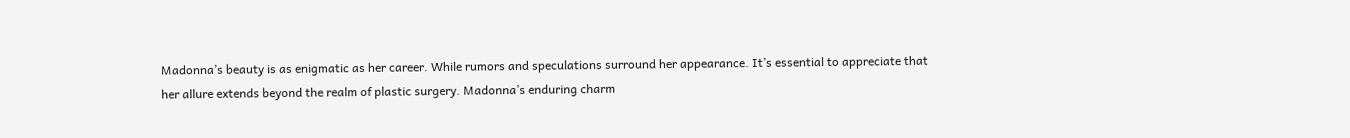Madonna’s beauty is as enigmatic as her career. While rumors and speculations surround her appearance. It’s essential to appreciate that her allure extends beyond the realm of plastic surgery. Madonna’s enduring charm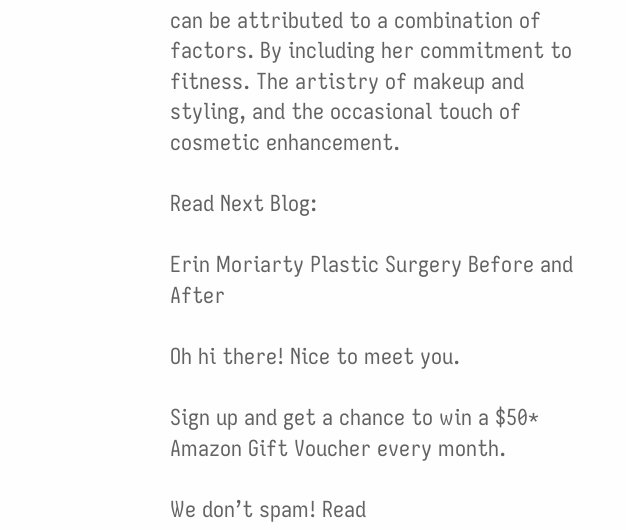can be attributed to a combination of factors. By including her commitment to fitness. The artistry of makeup and styling, and the occasional touch of cosmetic enhancement.

Read Next Blog:

Erin Moriarty Plastic Surgery Before and After

Oh hi there! Nice to meet you.

Sign up and get a chance to win a $50* Amazon Gift Voucher every month.

We don’t spam! Read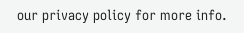our privacy policy for more info.